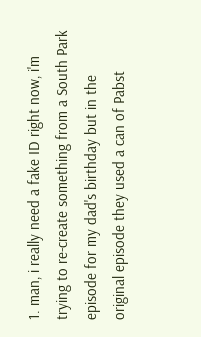1. man, i really need a fake ID right now, i'm trying to re-create something from a South Park episode for my dad's birthday but in the original episode they used a can of Pabst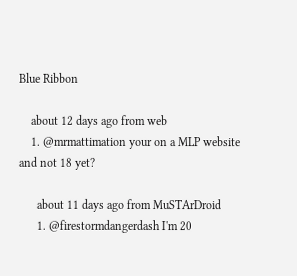Blue Ribbon

    about 12 days ago from web
    1. @mrmattimation your on a MLP website and not 18 yet?

      about 11 days ago from MuSTArDroid
      1. @firestormdangerdash I'm 20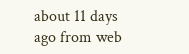about 11 days ago from web